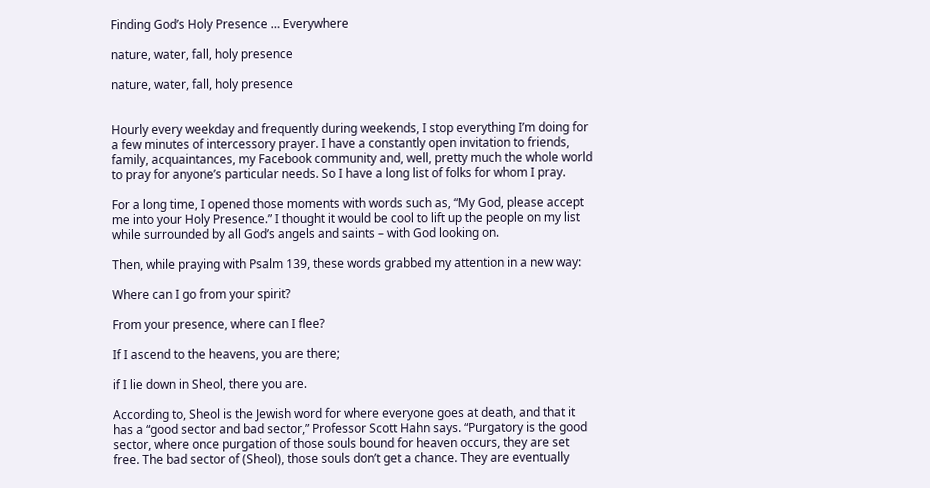Finding God’s Holy Presence … Everywhere

nature, water, fall, holy presence

nature, water, fall, holy presence


Hourly every weekday and frequently during weekends, I stop everything I’m doing for a few minutes of intercessory prayer. I have a constantly open invitation to friends, family, acquaintances, my Facebook community and, well, pretty much the whole world to pray for anyone’s particular needs. So I have a long list of folks for whom I pray.

For a long time, I opened those moments with words such as, “My God, please accept me into your Holy Presence.” I thought it would be cool to lift up the people on my list while surrounded by all God’s angels and saints – with God looking on.

Then, while praying with Psalm 139, these words grabbed my attention in a new way:

Where can I go from your spirit?

From your presence, where can I flee?

If I ascend to the heavens, you are there;

if I lie down in Sheol, there you are.

According to, Sheol is the Jewish word for where everyone goes at death, and that it has a “good sector and bad sector,” Professor Scott Hahn says. “Purgatory is the good sector, where once purgation of those souls bound for heaven occurs, they are set free. The bad sector of (Sheol), those souls don’t get a chance. They are eventually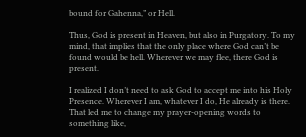bound for Gahenna,” or Hell.

Thus, God is present in Heaven, but also in Purgatory. To my mind, that implies that the only place where God can’t be found would be hell. Wherever we may flee, there God is present.

I realized I don’t need to ask God to accept me into his Holy Presence. Wherever I am, whatever I do, He already is there. That led me to change my prayer-opening words to something like,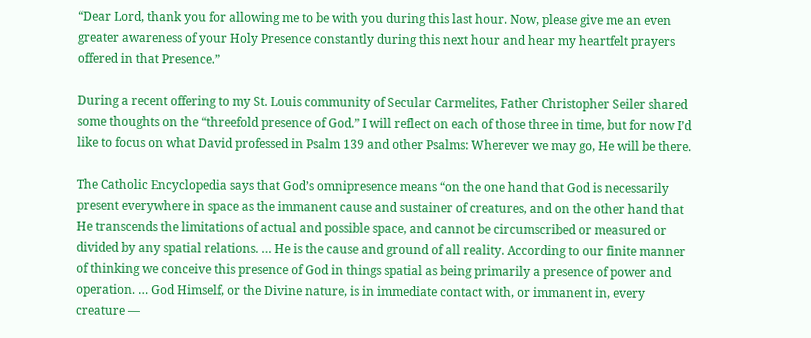“Dear Lord, thank you for allowing me to be with you during this last hour. Now, please give me an even greater awareness of your Holy Presence constantly during this next hour and hear my heartfelt prayers offered in that Presence.”

During a recent offering to my St. Louis community of Secular Carmelites, Father Christopher Seiler shared some thoughts on the “threefold presence of God.” I will reflect on each of those three in time, but for now I’d like to focus on what David professed in Psalm 139 and other Psalms: Wherever we may go, He will be there.

The Catholic Encyclopedia says that God’s omnipresence means “on the one hand that God is necessarily present everywhere in space as the immanent cause and sustainer of creatures, and on the other hand that He transcends the limitations of actual and possible space, and cannot be circumscribed or measured or divided by any spatial relations. … He is the cause and ground of all reality. According to our finite manner of thinking we conceive this presence of God in things spatial as being primarily a presence of power and operation. … God Himself, or the Divine nature, is in immediate contact with, or immanent in, every creature —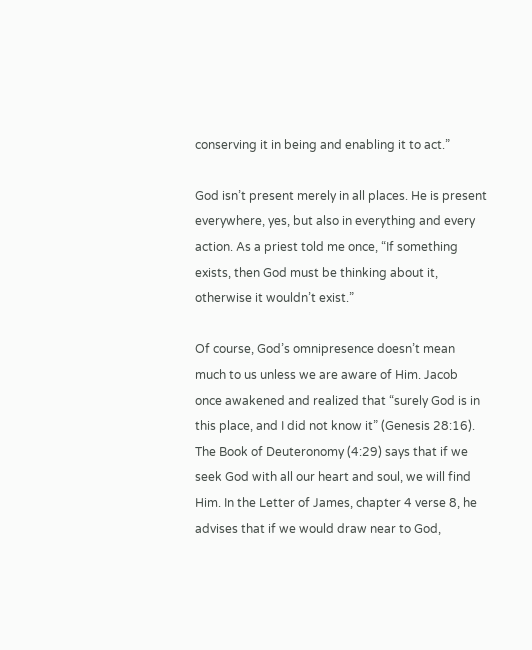conserving it in being and enabling it to act.”

God isn’t present merely in all places. He is present everywhere, yes, but also in everything and every action. As a priest told me once, “If something exists, then God must be thinking about it, otherwise it wouldn’t exist.”

Of course, God’s omnipresence doesn’t mean much to us unless we are aware of Him. Jacob once awakened and realized that “surely God is in this place, and I did not know it” (Genesis 28:16). The Book of Deuteronomy (4:29) says that if we seek God with all our heart and soul, we will find Him. In the Letter of James, chapter 4 verse 8, he advises that if we would draw near to God,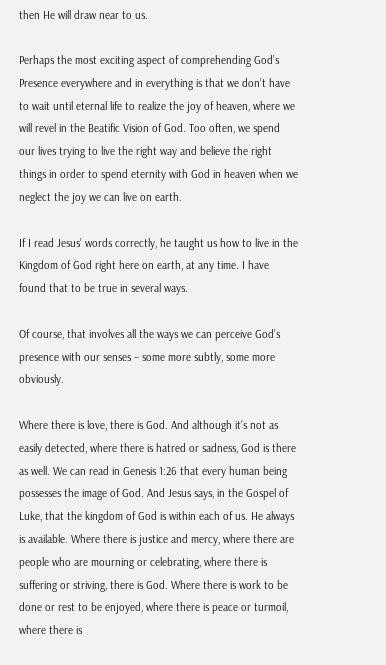then He will draw near to us.

Perhaps the most exciting aspect of comprehending God’s Presence everywhere and in everything is that we don’t have to wait until eternal life to realize the joy of heaven, where we will revel in the Beatific Vision of God. Too often, we spend our lives trying to live the right way and believe the right things in order to spend eternity with God in heaven when we neglect the joy we can live on earth.

If I read Jesus’ words correctly, he taught us how to live in the Kingdom of God right here on earth, at any time. I have found that to be true in several ways.

Of course, that involves all the ways we can perceive God’s presence with our senses – some more subtly, some more obviously.

Where there is love, there is God. And although it’s not as easily detected, where there is hatred or sadness, God is there as well. We can read in Genesis 1:26 that every human being possesses the image of God. And Jesus says, in the Gospel of Luke, that the kingdom of God is within each of us. He always is available. Where there is justice and mercy, where there are people who are mourning or celebrating, where there is suffering or striving, there is God. Where there is work to be done or rest to be enjoyed, where there is peace or turmoil, where there is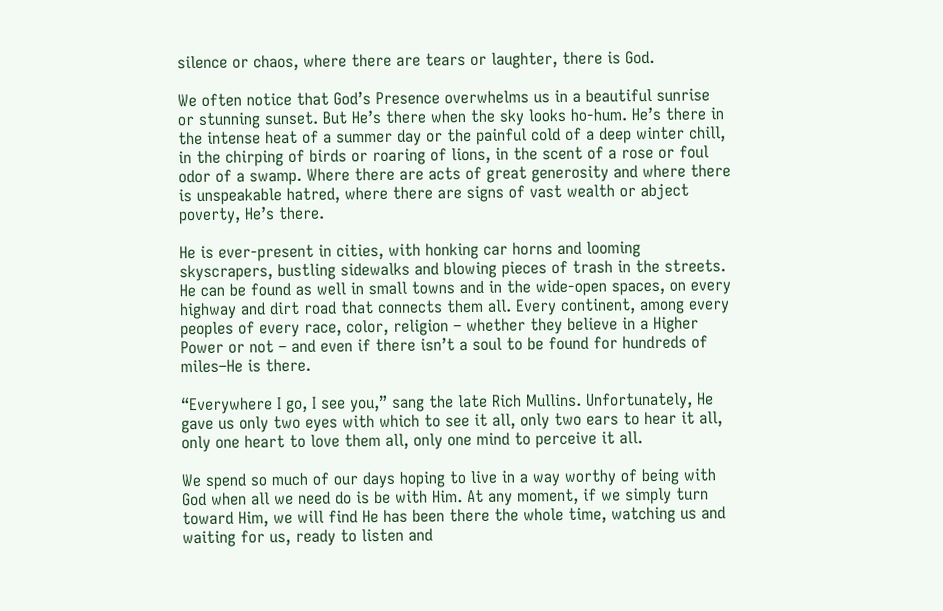silence or chaos, where there are tears or laughter, there is God.

We often notice that God’s Presence overwhelms us in a beautiful sunrise or stunning sunset. But He’s there when the sky looks ho-hum. He’s there in the intense heat of a summer day or the painful cold of a deep winter chill, in the chirping of birds or roaring of lions, in the scent of a rose or foul odor of a swamp. Where there are acts of great generosity and where there is unspeakable hatred, where there are signs of vast wealth or abject poverty, He’s there.

He is ever-present in cities, with honking car horns and looming skyscrapers, bustling sidewalks and blowing pieces of trash in the streets. He can be found as well in small towns and in the wide-open spaces, on every highway and dirt road that connects them all. Every continent, among every peoples of every race, color, religion – whether they believe in a Higher Power or not – and even if there isn’t a soul to be found for hundreds of miles–He is there.

“Everywhere I go, I see you,” sang the late Rich Mullins. Unfortunately, He gave us only two eyes with which to see it all, only two ears to hear it all, only one heart to love them all, only one mind to perceive it all.

We spend so much of our days hoping to live in a way worthy of being with God when all we need do is be with Him. At any moment, if we simply turn toward Him, we will find He has been there the whole time, watching us and waiting for us, ready to listen and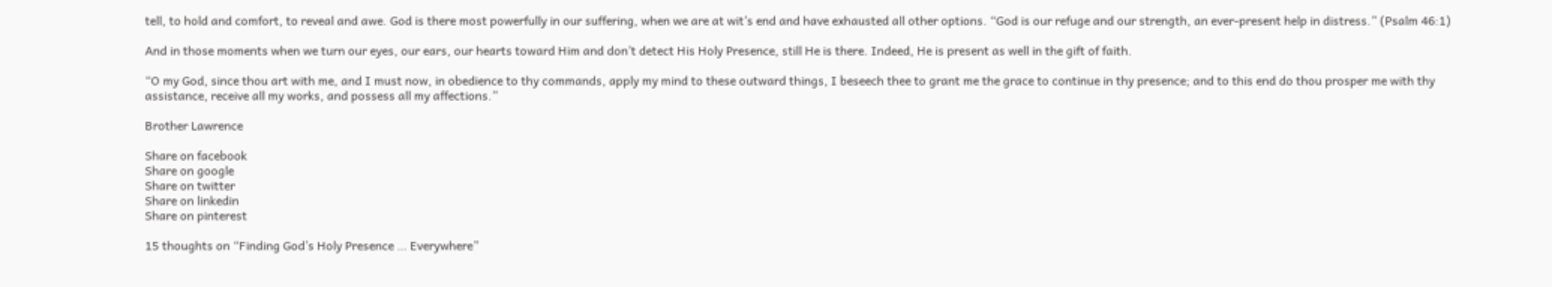tell, to hold and comfort, to reveal and awe. God is there most powerfully in our suffering, when we are at wit’s end and have exhausted all other options. “God is our refuge and our strength, an ever-present help in distress.” (Psalm 46:1)

And in those moments when we turn our eyes, our ears, our hearts toward Him and don’t detect His Holy Presence, still He is there. Indeed, He is present as well in the gift of faith.

“O my God, since thou art with me, and I must now, in obedience to thy commands, apply my mind to these outward things, I beseech thee to grant me the grace to continue in thy presence; and to this end do thou prosper me with thy assistance, receive all my works, and possess all my affections.”

Brother Lawrence

Share on facebook
Share on google
Share on twitter
Share on linkedin
Share on pinterest

15 thoughts on “Finding God’s Holy Presence … Everywhere”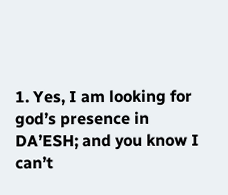1. Yes, I am looking for god’s presence in DA’ESH; and you know I can’t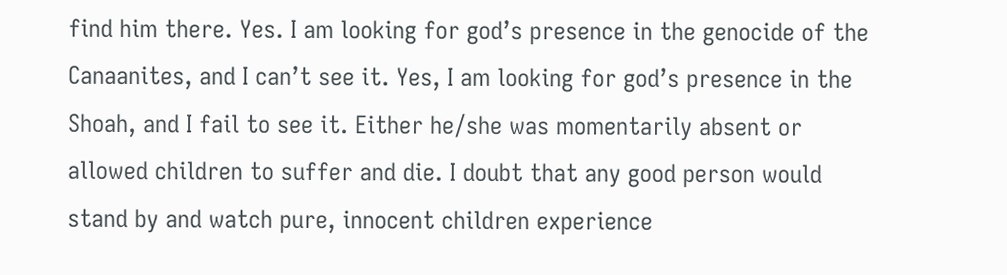find him there. Yes. I am looking for god’s presence in the genocide of the Canaanites, and I can’t see it. Yes, I am looking for god’s presence in the Shoah, and I fail to see it. Either he/she was momentarily absent or allowed children to suffer and die. I doubt that any good person would stand by and watch pure, innocent children experience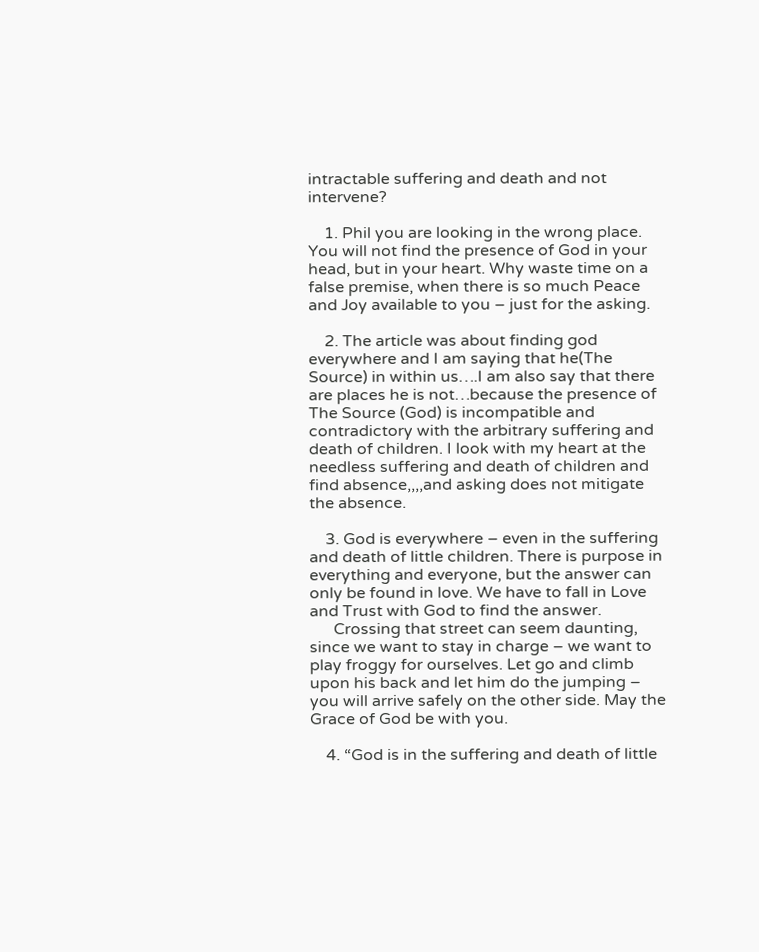intractable suffering and death and not intervene?

    1. Phil you are looking in the wrong place. You will not find the presence of God in your head, but in your heart. Why waste time on a false premise, when there is so much Peace and Joy available to you – just for the asking.

    2. The article was about finding god everywhere and I am saying that he(The Source) in within us….I am also say that there are places he is not…because the presence of The Source (God) is incompatible and contradictory with the arbitrary suffering and death of children. I look with my heart at the needless suffering and death of children and find absence,,,,and asking does not mitigate the absence.

    3. God is everywhere – even in the suffering and death of little children. There is purpose in everything and everyone, but the answer can only be found in love. We have to fall in Love and Trust with God to find the answer.
      Crossing that street can seem daunting, since we want to stay in charge – we want to play froggy for ourselves. Let go and climb upon his back and let him do the jumping – you will arrive safely on the other side. May the Grace of God be with you.

    4. “God is in the suffering and death of little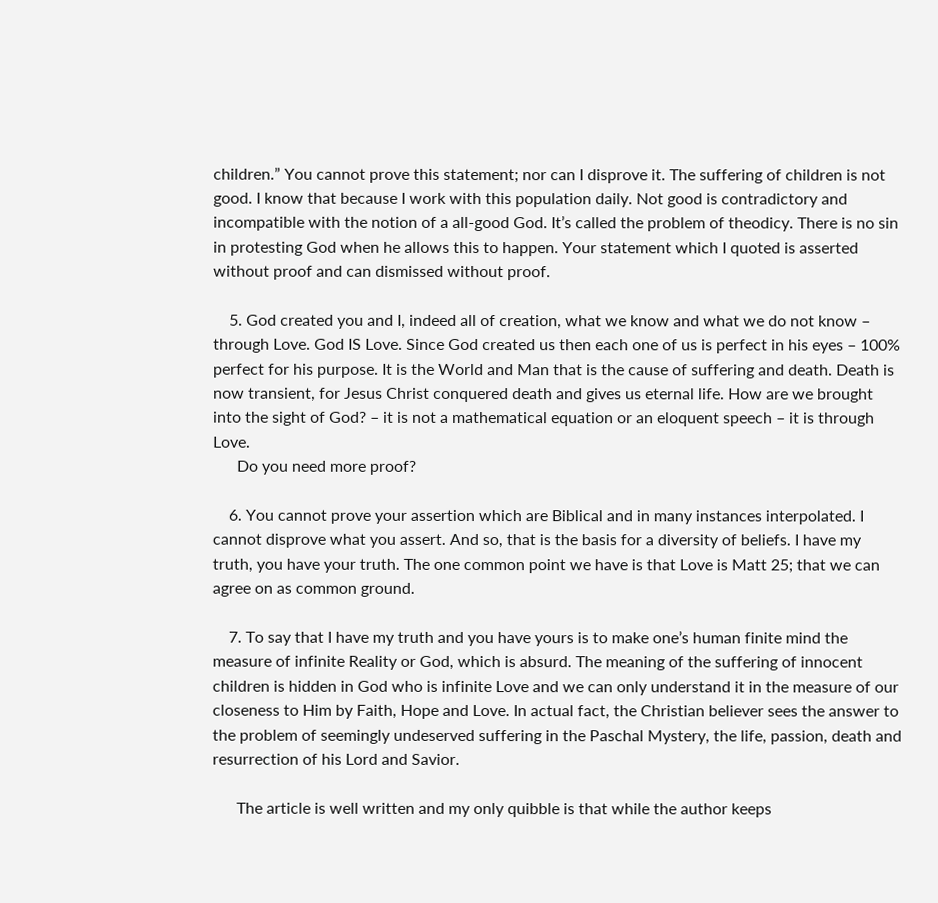children.” You cannot prove this statement; nor can I disprove it. The suffering of children is not good. I know that because I work with this population daily. Not good is contradictory and incompatible with the notion of a all-good God. It’s called the problem of theodicy. There is no sin in protesting God when he allows this to happen. Your statement which I quoted is asserted without proof and can dismissed without proof.

    5. God created you and I, indeed all of creation, what we know and what we do not know – through Love. God IS Love. Since God created us then each one of us is perfect in his eyes – 100% perfect for his purpose. It is the World and Man that is the cause of suffering and death. Death is now transient, for Jesus Christ conquered death and gives us eternal life. How are we brought into the sight of God? – it is not a mathematical equation or an eloquent speech – it is through Love.
      Do you need more proof?

    6. You cannot prove your assertion which are Biblical and in many instances interpolated. I cannot disprove what you assert. And so, that is the basis for a diversity of beliefs. I have my truth, you have your truth. The one common point we have is that Love is Matt 25; that we can agree on as common ground.

    7. To say that I have my truth and you have yours is to make one’s human finite mind the measure of infinite Reality or God, which is absurd. The meaning of the suffering of innocent children is hidden in God who is infinite Love and we can only understand it in the measure of our closeness to Him by Faith, Hope and Love. In actual fact, the Christian believer sees the answer to the problem of seemingly undeserved suffering in the Paschal Mystery, the life, passion, death and resurrection of his Lord and Savior.

      The article is well written and my only quibble is that while the author keeps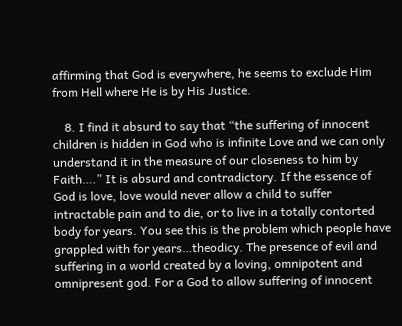affirming that God is everywhere, he seems to exclude Him from Hell where He is by His Justice.

    8. I find it absurd to say that “the suffering of innocent children is hidden in God who is infinite Love and we can only understand it in the measure of our closeness to him by Faith….” It is absurd and contradictory. If the essence of God is love, love would never allow a child to suffer intractable pain and to die, or to live in a totally contorted body for years. You see this is the problem which people have grappled with for years…theodicy. The presence of evil and suffering in a world created by a loving, omnipotent and omnipresent god. For a God to allow suffering of innocent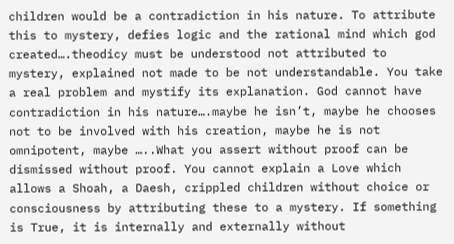children would be a contradiction in his nature. To attribute this to mystery, defies logic and the rational mind which god created….theodicy must be understood not attributed to mystery, explained not made to be not understandable. You take a real problem and mystify its explanation. God cannot have contradiction in his nature….maybe he isn’t, maybe he chooses not to be involved with his creation, maybe he is not omnipotent, maybe …..What you assert without proof can be dismissed without proof. You cannot explain a Love which allows a Shoah, a Daesh, crippled children without choice or consciousness by attributing these to a mystery. If something is True, it is internally and externally without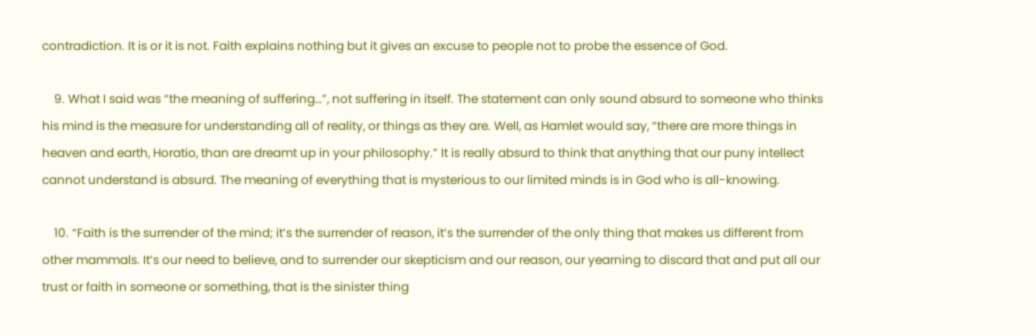contradiction. It is or it is not. Faith explains nothing but it gives an excuse to people not to probe the essence of God.

    9. What I said was “the meaning of suffering…”, not suffering in itself. The statement can only sound absurd to someone who thinks his mind is the measure for understanding all of reality, or things as they are. Well, as Hamlet would say, “there are more things in heaven and earth, Horatio, than are dreamt up in your philosophy.” It is really absurd to think that anything that our puny intellect cannot understand is absurd. The meaning of everything that is mysterious to our limited minds is in God who is all-knowing.

    10. “Faith is the surrender of the mind; it’s the surrender of reason, it’s the surrender of the only thing that makes us different from other mammals. It’s our need to believe, and to surrender our skepticism and our reason, our yearning to discard that and put all our trust or faith in someone or something, that is the sinister thing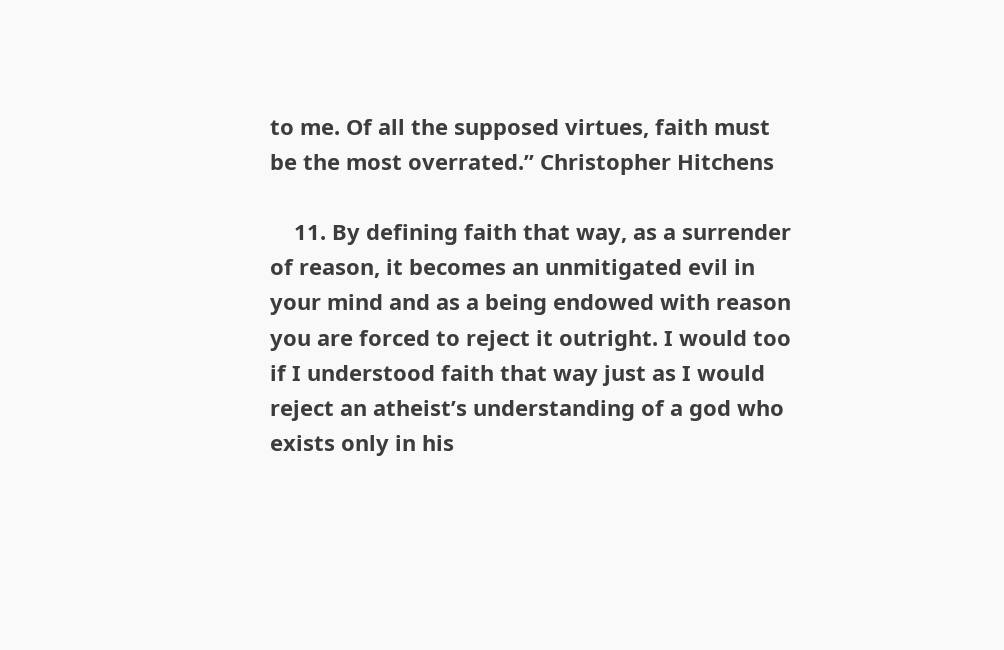to me. Of all the supposed virtues, faith must be the most overrated.” Christopher Hitchens

    11. By defining faith that way, as a surrender of reason, it becomes an unmitigated evil in your mind and as a being endowed with reason you are forced to reject it outright. I would too if I understood faith that way just as I would reject an atheist’s understanding of a god who exists only in his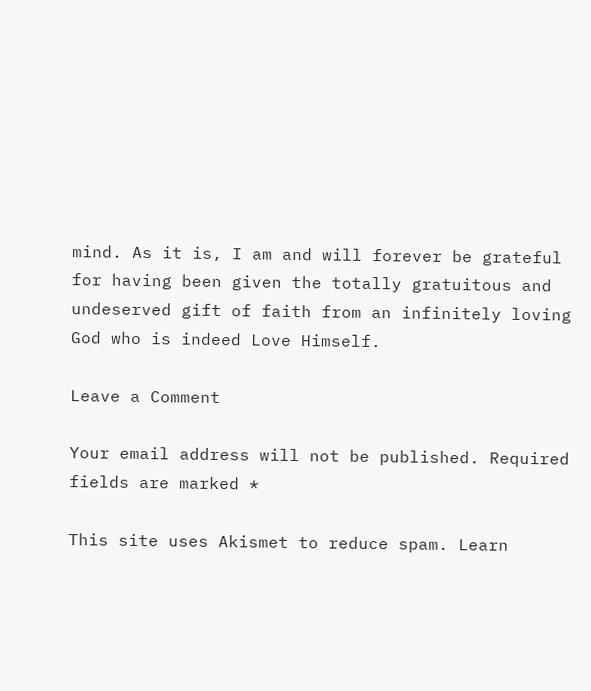mind. As it is, I am and will forever be grateful for having been given the totally gratuitous and undeserved gift of faith from an infinitely loving God who is indeed Love Himself.

Leave a Comment

Your email address will not be published. Required fields are marked *

This site uses Akismet to reduce spam. Learn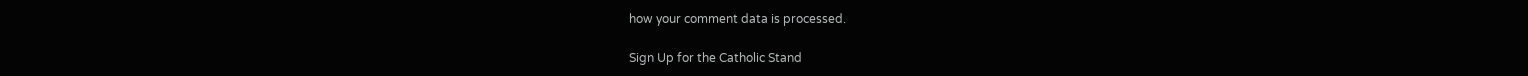how your comment data is processed.

Sign Up for the Catholic Stand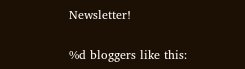Newsletter!

%d bloggers like this: